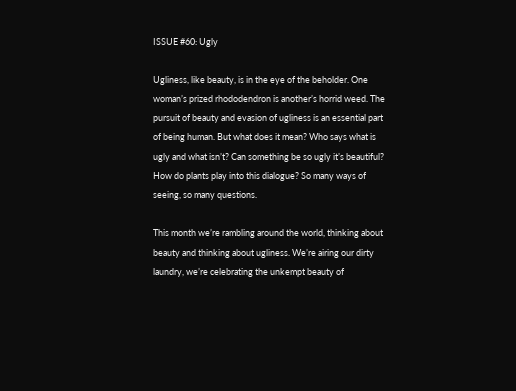ISSUE #60: Ugly

Ugliness, like beauty, is in the eye of the beholder. One woman’s prized rhododendron is another’s horrid weed. The pursuit of beauty and evasion of ugliness is an essential part of being human. But what does it mean? Who says what is ugly and what isn’t? Can something be so ugly it’s beautiful? How do plants play into this dialogue? So many ways of seeing, so many questions.

This month we’re rambling around the world, thinking about beauty and thinking about ugliness. We’re airing our dirty laundry, we’re celebrating the unkempt beauty of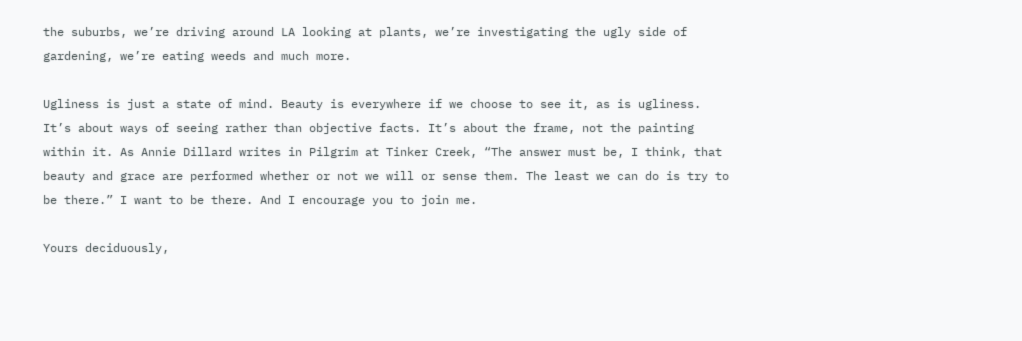the suburbs, we’re driving around LA looking at plants, we’re investigating the ugly side of gardening, we’re eating weeds and much more.

Ugliness is just a state of mind. Beauty is everywhere if we choose to see it, as is ugliness. It’s about ways of seeing rather than objective facts. It’s about the frame, not the painting within it. As Annie Dillard writes in Pilgrim at Tinker Creek, “The answer must be, I think, that beauty and grace are performed whether or not we will or sense them. The least we can do is try to be there.” I want to be there. And I encourage you to join me.

Yours deciduously,